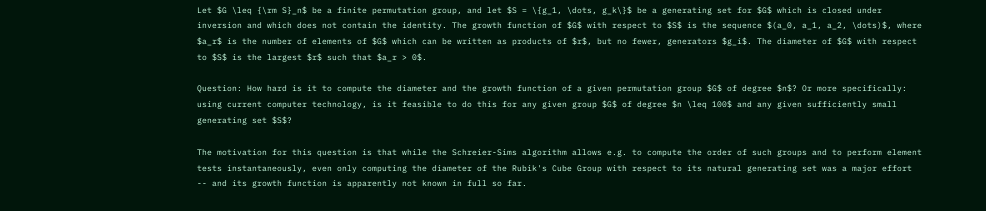Let $G \leq {\rm S}_n$ be a finite permutation group, and let $S = \{g_1, \dots, g_k\}$ be a generating set for $G$ which is closed under inversion and which does not contain the identity. The growth function of $G$ with respect to $S$ is the sequence $(a_0, a_1, a_2, \dots)$, where $a_r$ is the number of elements of $G$ which can be written as products of $r$, but no fewer, generators $g_i$. The diameter of $G$ with respect to $S$ is the largest $r$ such that $a_r > 0$.

Question: How hard is it to compute the diameter and the growth function of a given permutation group $G$ of degree $n$? Or more specifically: using current computer technology, is it feasible to do this for any given group $G$ of degree $n \leq 100$ and any given sufficiently small generating set $S$?

The motivation for this question is that while the Schreier-Sims algorithm allows e.g. to compute the order of such groups and to perform element tests instantaneously, even only computing the diameter of the Rubik's Cube Group with respect to its natural generating set was a major effort -- and its growth function is apparently not known in full so far.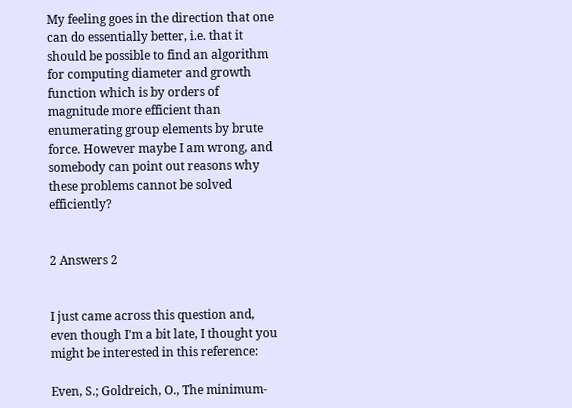My feeling goes in the direction that one can do essentially better, i.e. that it should be possible to find an algorithm for computing diameter and growth function which is by orders of magnitude more efficient than enumerating group elements by brute force. However maybe I am wrong, and somebody can point out reasons why these problems cannot be solved efficiently?


2 Answers 2


I just came across this question and, even though I'm a bit late, I thought you might be interested in this reference:

Even, S.; Goldreich, O., The minimum-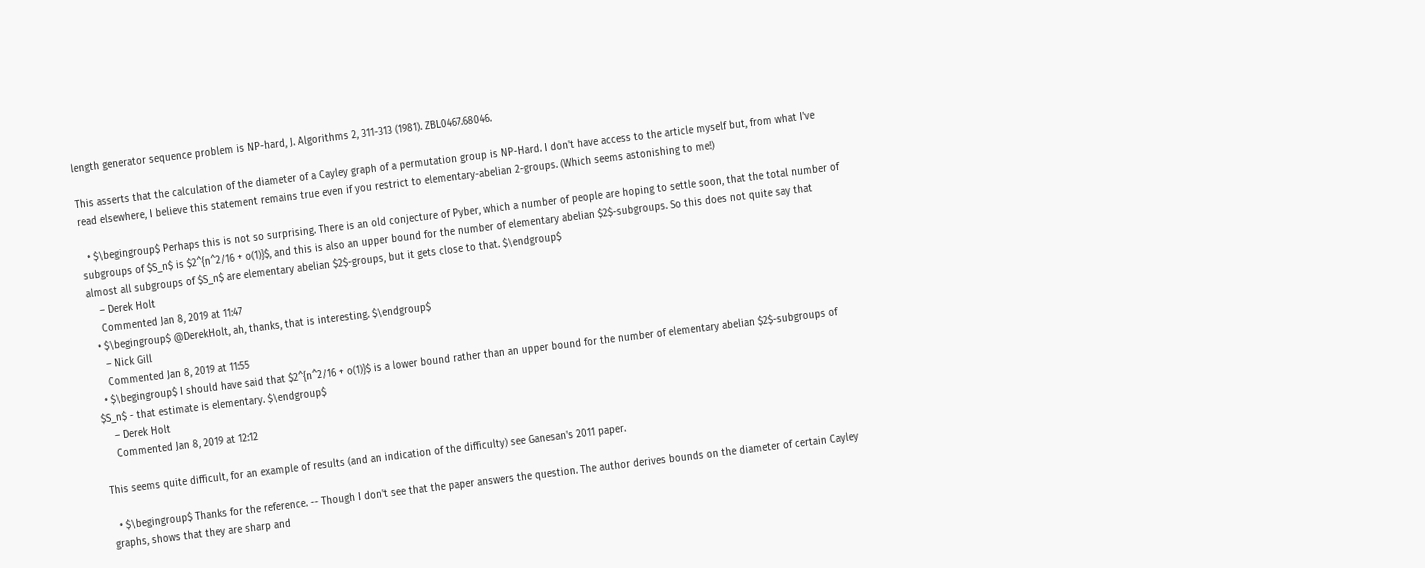length generator sequence problem is NP-hard, J. Algorithms 2, 311-313 (1981). ZBL0467.68046.

This asserts that the calculation of the diameter of a Cayley graph of a permutation group is NP-Hard. I don't have access to the article myself but, from what I've read elsewhere, I believe this statement remains true even if you restrict to elementary-abelian 2-groups. (Which seems astonishing to me!)

  • $\begingroup$ Perhaps this is not so surprising. There is an old conjecture of Pyber, which a number of people are hoping to settle soon, that the total number of subgroups of $S_n$ is $2^{n^2/16 + o(1)}$, and this is also an upper bound for the number of elementary abelian $2$-subgroups. So this does not quite say that almost all subgroups of $S_n$ are elementary abelian $2$-groups, but it gets close to that. $\endgroup$
    – Derek Holt
    Commented Jan 8, 2019 at 11:47
  • $\begingroup$ @DerekHolt, ah, thanks, that is interesting. $\endgroup$
    – Nick Gill
    Commented Jan 8, 2019 at 11:55
  • $\begingroup$ I should have said that $2^{n^2/16 + o(1)}$ is a lower bound rather than an upper bound for the number of elementary abelian $2$-subgroups of $S_n$ - that estimate is elementary. $\endgroup$
    – Derek Holt
    Commented Jan 8, 2019 at 12:12

This seems quite difficult, for an example of results (and an indication of the difficulty) see Ganesan's 2011 paper.

  • $\begingroup$ Thanks for the reference. -- Though I don't see that the paper answers the question. The author derives bounds on the diameter of certain Cayley graphs, shows that they are sharp and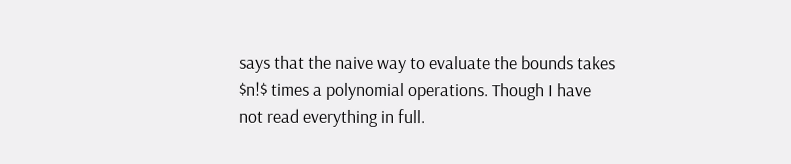says that the naive way to evaluate the bounds takes $n!$ times a polynomial operations. Though I have not read everything in full.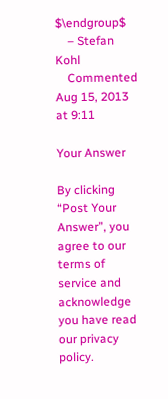$\endgroup$
    – Stefan Kohl
    Commented Aug 15, 2013 at 9:11

Your Answer

By clicking “Post Your Answer”, you agree to our terms of service and acknowledge you have read our privacy policy.